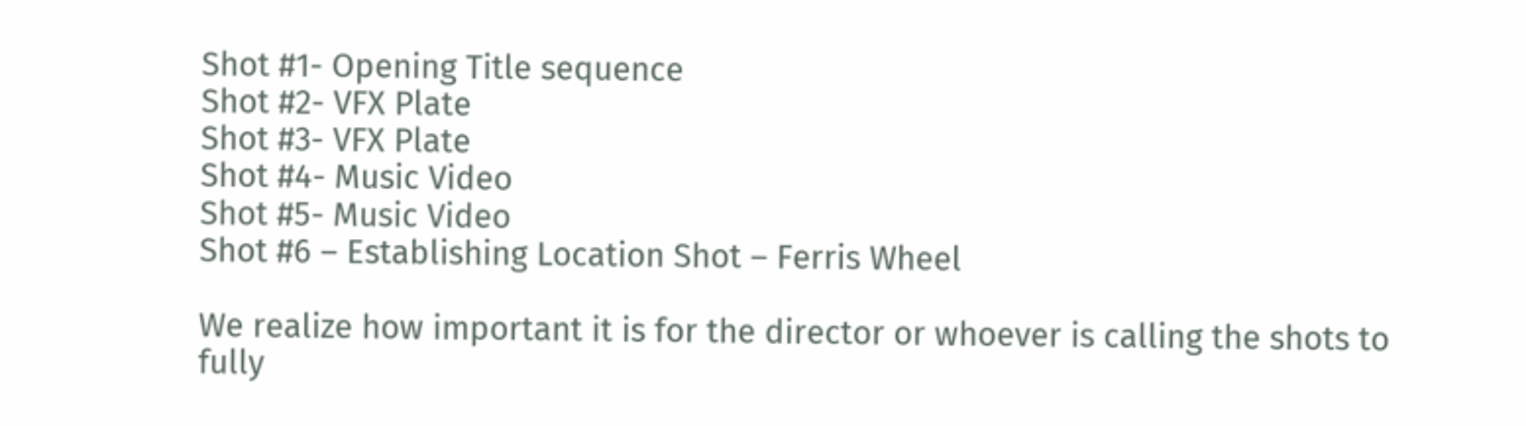Shot #1- Opening Title sequence
Shot #2- VFX Plate
Shot #3- VFX Plate
Shot #4- Music Video
Shot #5- Music Video
Shot #6 – Establishing Location Shot – Ferris Wheel

We realize how important it is for the director or whoever is calling the shots to fully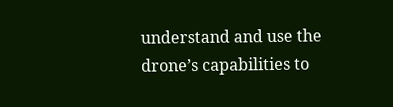understand and use the drone’s capabilities to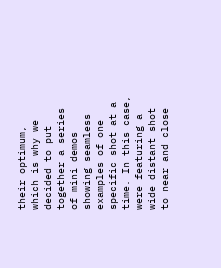their optimum, which is why we decided to put together a series of mini demos showing seamless examples of one specific shot at a time. In this case, were featuring a wide distant shot to near and close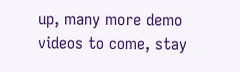up, many more demo videos to come, stay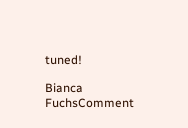tuned!

Bianca FuchsComment